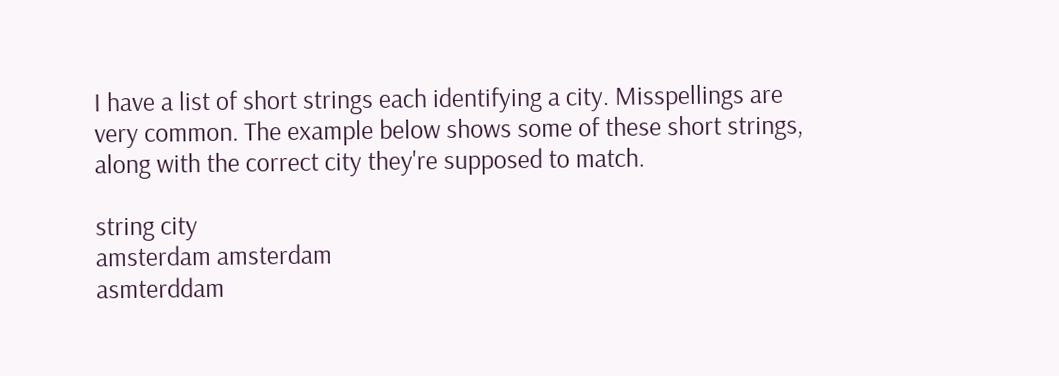I have a list of short strings each identifying a city. Misspellings are very common. The example below shows some of these short strings, along with the correct city they're supposed to match.

string city
amsterdam amsterdam
asmterddam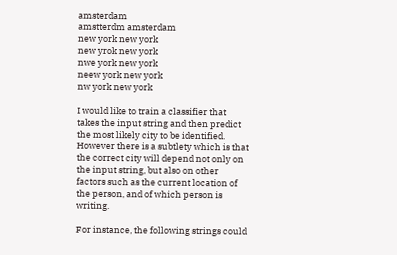amsterdam
amstterdm amsterdam
new york new york
new yrok new york
nwe york new york
neew york new york
nw york new york

I would like to train a classifier that takes the input string and then predict the most likely city to be identified. However there is a subtlety which is that the correct city will depend not only on the input string, but also on other factors such as the current location of the person, and of which person is writing.

For instance, the following strings could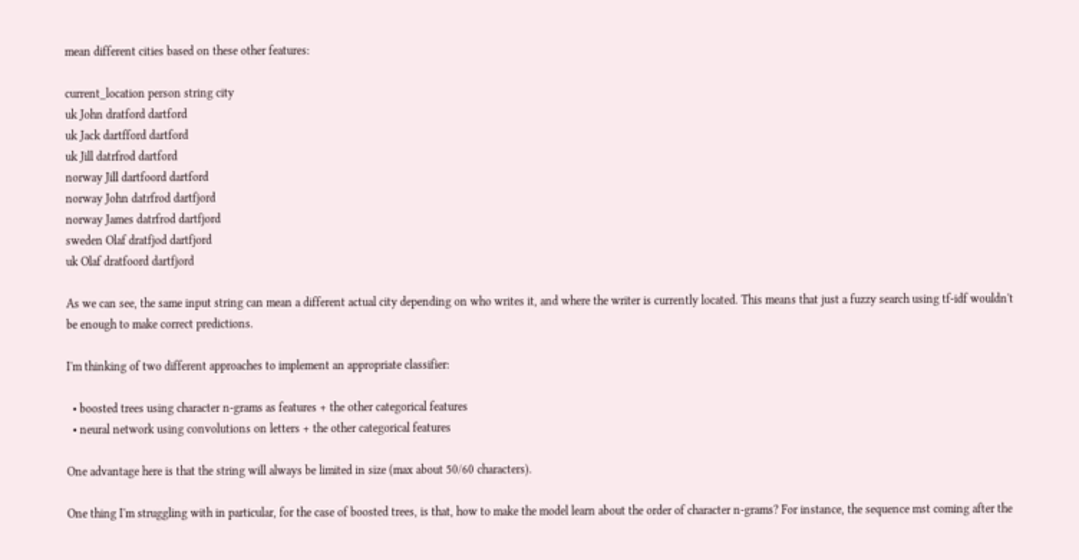mean different cities based on these other features:

current_location person string city
uk John dratford dartford
uk Jack dartfford dartford
uk Jill datrfrod dartford
norway Jill dartfoord dartford
norway John datrfrod dartfjord
norway James datrfrod dartfjord
sweden Olaf dratfjod dartfjord
uk Olaf dratfoord dartfjord

As we can see, the same input string can mean a different actual city depending on who writes it, and where the writer is currently located. This means that just a fuzzy search using tf-idf wouldn't be enough to make correct predictions.

I'm thinking of two different approaches to implement an appropriate classifier:

  • boosted trees using character n-grams as features + the other categorical features
  • neural network using convolutions on letters + the other categorical features

One advantage here is that the string will always be limited in size (max about 50/60 characters).

One thing I'm struggling with in particular, for the case of boosted trees, is that, how to make the model learn about the order of character n-grams? For instance, the sequence mst coming after the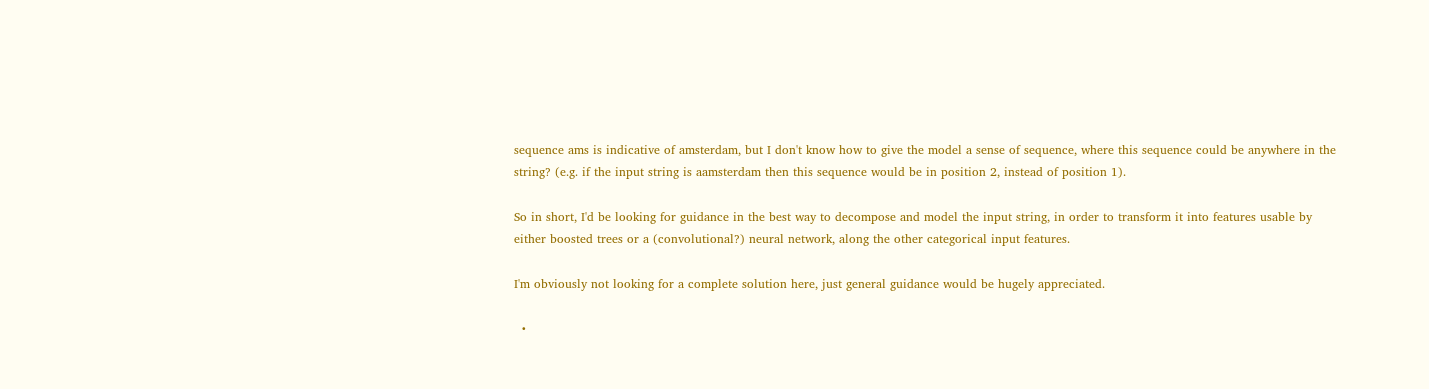sequence ams is indicative of amsterdam, but I don't know how to give the model a sense of sequence, where this sequence could be anywhere in the string? (e.g. if the input string is aamsterdam then this sequence would be in position 2, instead of position 1).

So in short, I'd be looking for guidance in the best way to decompose and model the input string, in order to transform it into features usable by either boosted trees or a (convolutional?) neural network, along the other categorical input features.

I'm obviously not looking for a complete solution here, just general guidance would be hugely appreciated.

  •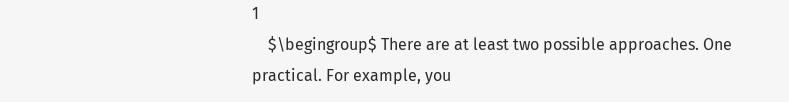1
    $\begingroup$ There are at least two possible approaches. One practical. For example, you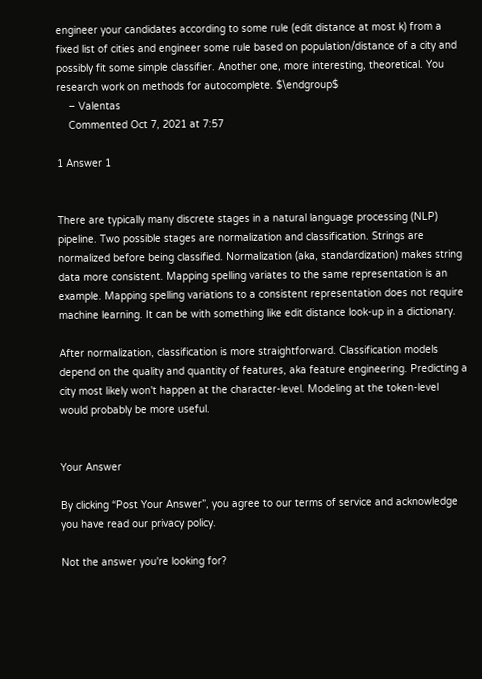engineer your candidates according to some rule (edit distance at most k) from a fixed list of cities and engineer some rule based on population/distance of a city and possibly fit some simple classifier. Another one, more interesting, theoretical. You research work on methods for autocomplete. $\endgroup$
    – Valentas
    Commented Oct 7, 2021 at 7:57

1 Answer 1


There are typically many discrete stages in a natural language processing (NLP) pipeline. Two possible stages are normalization and classification. Strings are normalized before being classified. Normalization (aka, standardization) makes string data more consistent. Mapping spelling variates to the same representation is an example. Mapping spelling variations to a consistent representation does not require machine learning. It can be with something like edit distance look-up in a dictionary.

After normalization, classification is more straightforward. Classification models depend on the quality and quantity of features, aka feature engineering. Predicting a city most likely won't happen at the character-level. Modeling at the token-level would probably be more useful.


Your Answer

By clicking “Post Your Answer”, you agree to our terms of service and acknowledge you have read our privacy policy.

Not the answer you're looking for?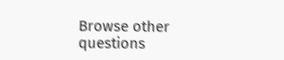Browse other questions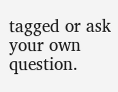tagged or ask your own question.